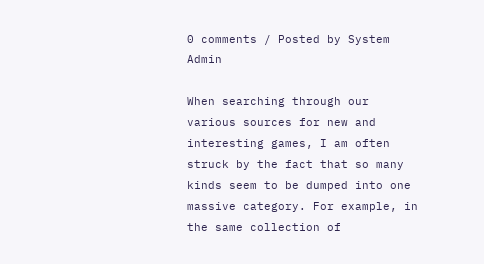0 comments / Posted by System Admin

When searching through our various sources for new and interesting games, I am often struck by the fact that so many kinds seem to be dumped into one massive category. For example, in the same collection of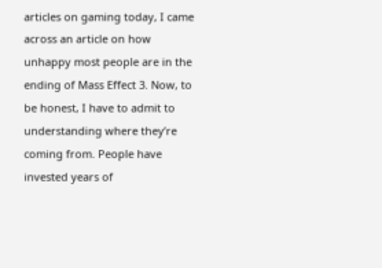articles on gaming today, I came across an article on how unhappy most people are in the ending of Mass Effect 3. Now, to be honest, I have to admit to understanding where they’re coming from. People have invested years of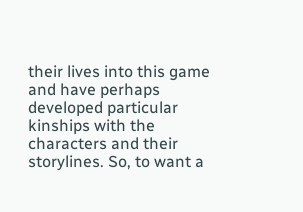their lives into this game and have perhaps developed particular kinships with the characters and their storylines. So, to want a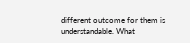different outcome for them is understandable. What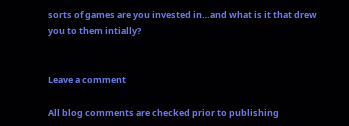sorts of games are you invested in…and what is it that drew you to them intially?


Leave a comment

All blog comments are checked prior to publishing